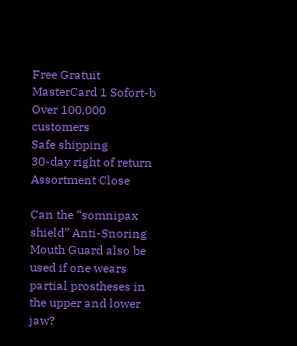Free Gratuit MasterCard 1 Sofort-b
Over 100,000 customers
Safe shipping
30-day right of return
Assortment Close

Can the “somnipax shield” Anti-Snoring Mouth Guard also be used if one wears partial prostheses in the upper and lower jaw?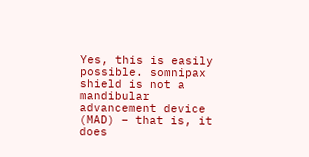Yes, this is easily possible. somnipax shield is not a mandibular advancement device (MAD) – that is, it does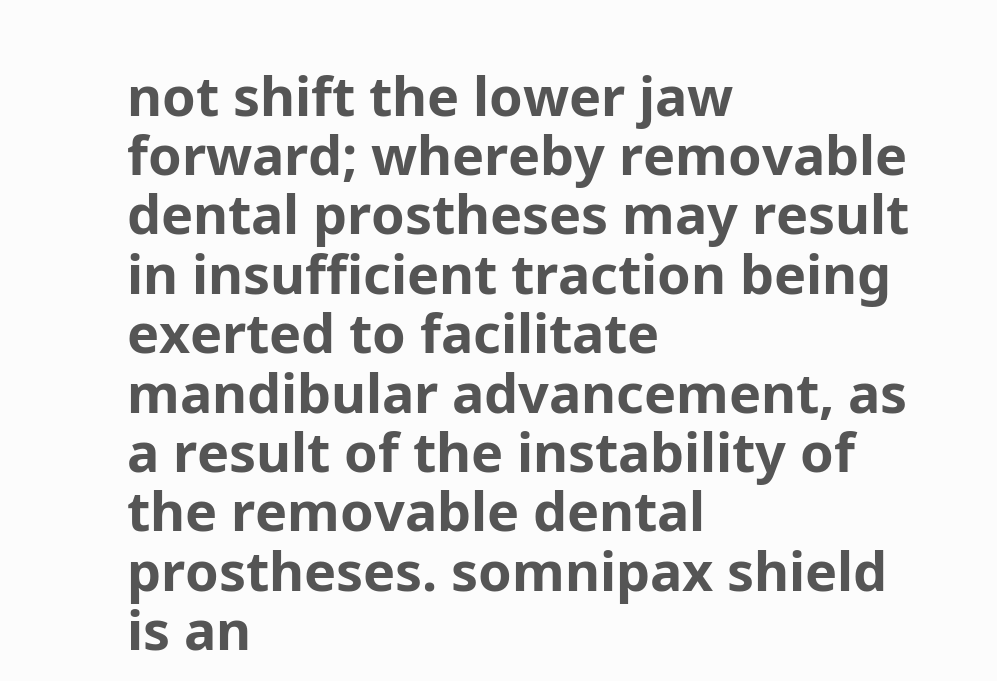not shift the lower jaw forward; whereby removable dental prostheses may result in insufficient traction being exerted to facilitate mandibular advancement, as a result of the instability of the removable dental prostheses. somnipax shield is an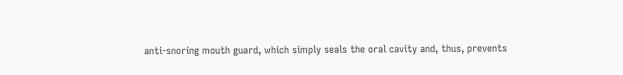anti-snoring mouth guard, which simply seals the oral cavity and, thus, prevents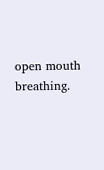open mouth breathing.